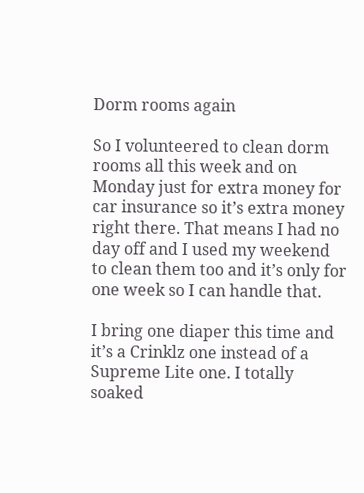Dorm rooms again

So I volunteered to clean dorm rooms all this week and on Monday just for extra money for car insurance so it’s extra money right there. That means I had no day off and I used my weekend to clean them too and it’s only for one week so I can handle that.

I bring one diaper this time and it’s a Crinklz one instead of a Supreme Lite one. I totally soaked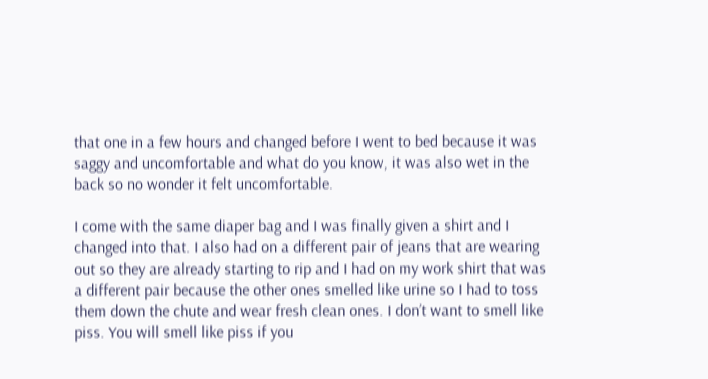that one in a few hours and changed before I went to bed because it was saggy and uncomfortable and what do you know, it was also wet in the back so no wonder it felt uncomfortable.

I come with the same diaper bag and I was finally given a shirt and I changed into that. I also had on a different pair of jeans that are wearing out so they are already starting to rip and I had on my work shirt that was a different pair because the other ones smelled like urine so I had to toss them down the chute and wear fresh clean ones. I don’t want to smell like piss. You will smell like piss if you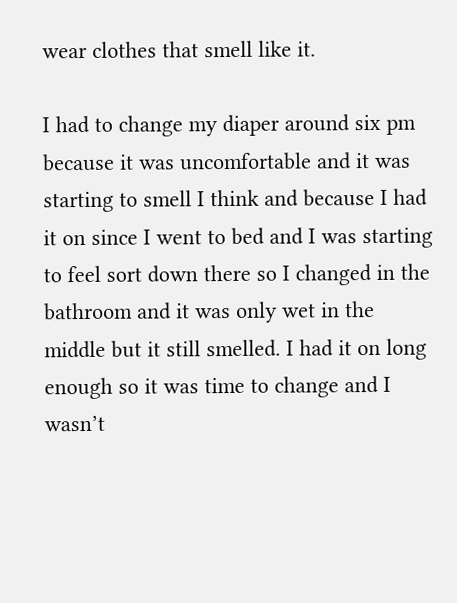wear clothes that smell like it.

I had to change my diaper around six pm because it was uncomfortable and it was starting to smell I think and because I had it on since I went to bed and I was starting to feel sort down there so I changed in the bathroom and it was only wet in the middle but it still smelled. I had it on long enough so it was time to change and I wasn’t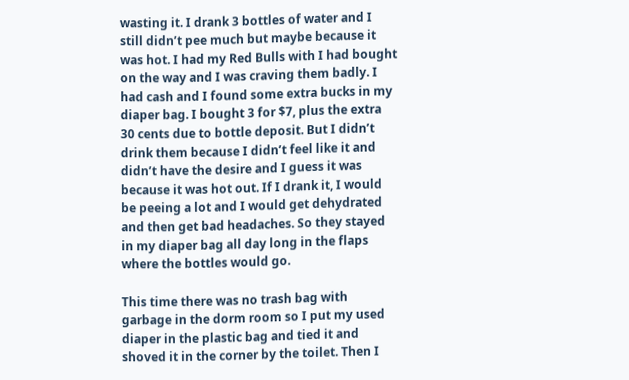wasting it. I drank 3 bottles of water and I still didn’t pee much but maybe because it was hot. I had my Red Bulls with I had bought on the way and I was craving them badly. I had cash and I found some extra bucks in my diaper bag. I bought 3 for $7, plus the extra 30 cents due to bottle deposit. But I didn’t drink them because I didn’t feel like it and didn’t have the desire and I guess it was because it was hot out. If I drank it, I would be peeing a lot and I would get dehydrated and then get bad headaches. So they stayed in my diaper bag all day long in the flaps where the bottles would go.

This time there was no trash bag with garbage in the dorm room so I put my used diaper in the plastic bag and tied it and shoved it in the corner by the toilet. Then I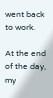went back to work.

At the end of the day, my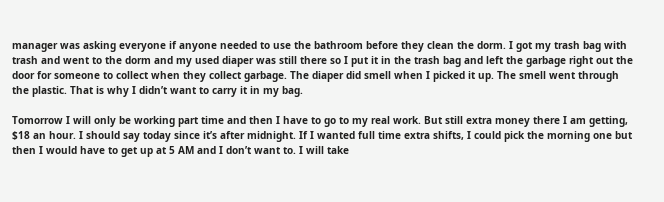manager was asking everyone if anyone needed to use the bathroom before they clean the dorm. I got my trash bag with trash and went to the dorm and my used diaper was still there so I put it in the trash bag and left the garbage right out the door for someone to collect when they collect garbage. The diaper did smell when I picked it up. The smell went through the plastic. That is why I didn’t want to carry it in my bag.

Tomorrow I will only be working part time and then I have to go to my real work. But still extra money there I am getting, $18 an hour. I should say today since it’s after midnight. If I wanted full time extra shifts, I could pick the morning one but then I would have to get up at 5 AM and I don’t want to. I will take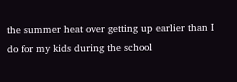the summer heat over getting up earlier than I do for my kids during the school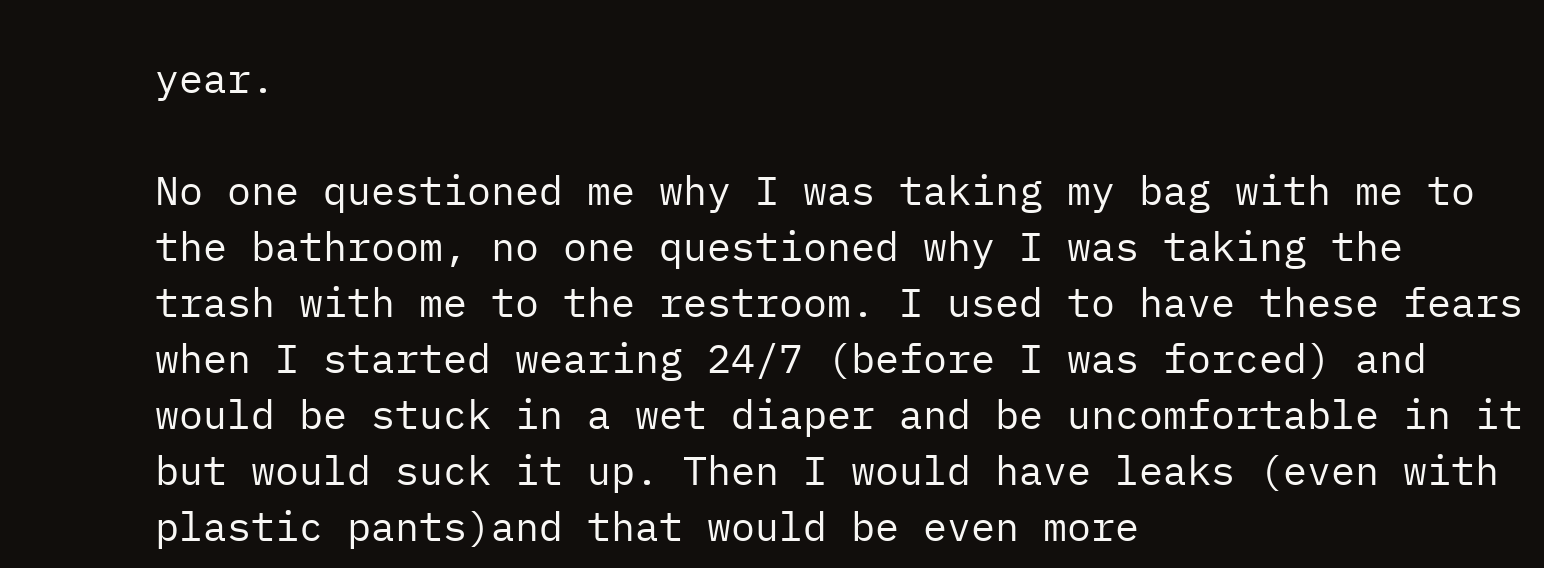year.

No one questioned me why I was taking my bag with me to the bathroom, no one questioned why I was taking the trash with me to the restroom. I used to have these fears when I started wearing 24/7 (before I was forced) and would be stuck in a wet diaper and be uncomfortable in it but would suck it up. Then I would have leaks (even with plastic pants)and that would be even more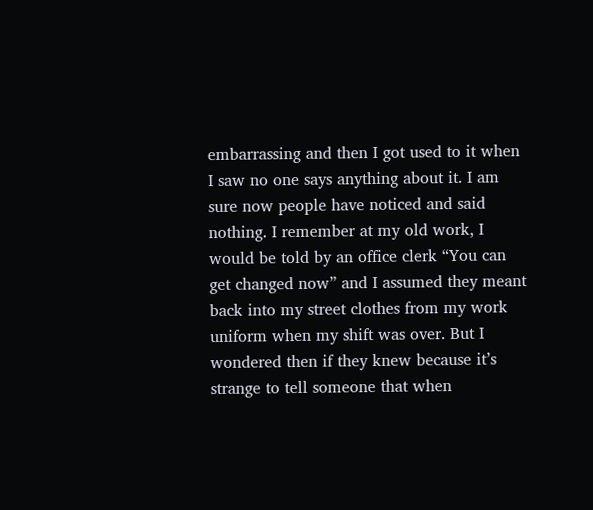embarrassing and then I got used to it when I saw no one says anything about it. I am sure now people have noticed and said nothing. I remember at my old work, I would be told by an office clerk “You can get changed now” and I assumed they meant back into my street clothes from my work uniform when my shift was over. But I wondered then if they knew because it’s strange to tell someone that when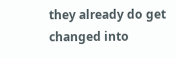they already do get changed into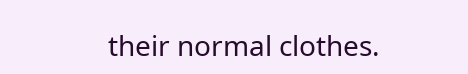their normal clothes.